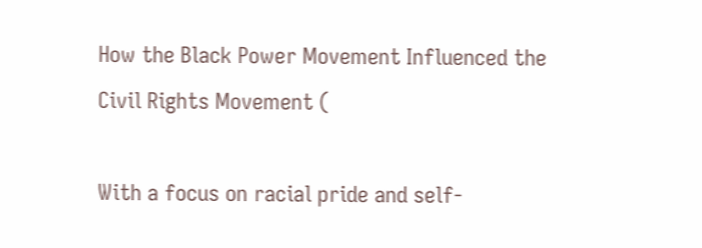How the Black Power Movement Influenced the Civil Rights Movement (

With a focus on racial pride and self-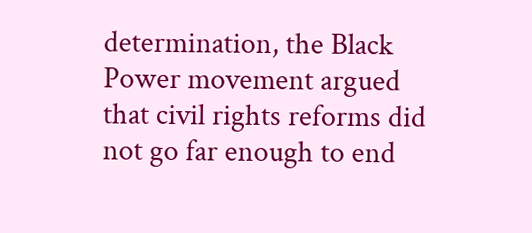determination, the Black Power movement argued that civil rights reforms did not go far enough to end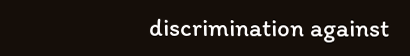discrimination against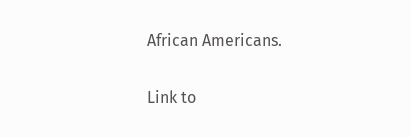African Americans.

Link to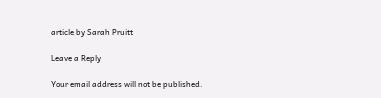article by Sarah Pruitt

Leave a Reply

Your email address will not be published.